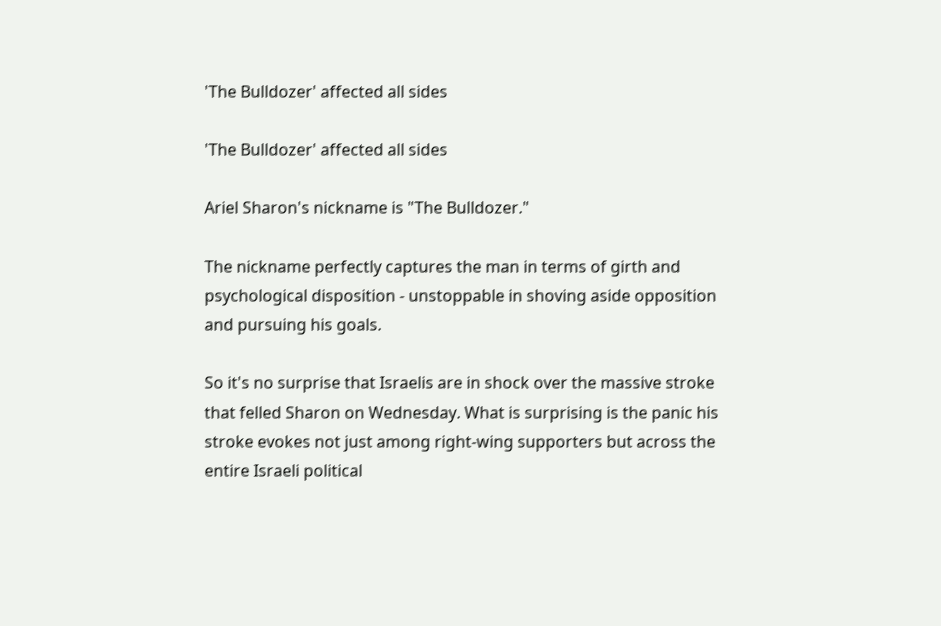'The Bulldozer' affected all sides

'The Bulldozer' affected all sides

Ariel Sharon's nickname is "The Bulldozer."

The nickname perfectly captures the man in terms of girth and psychological disposition - unstoppable in shoving aside opposition and pursuing his goals.

So it's no surprise that Israelis are in shock over the massive stroke that felled Sharon on Wednesday. What is surprising is the panic his stroke evokes not just among right-wing supporters but across the entire Israeli political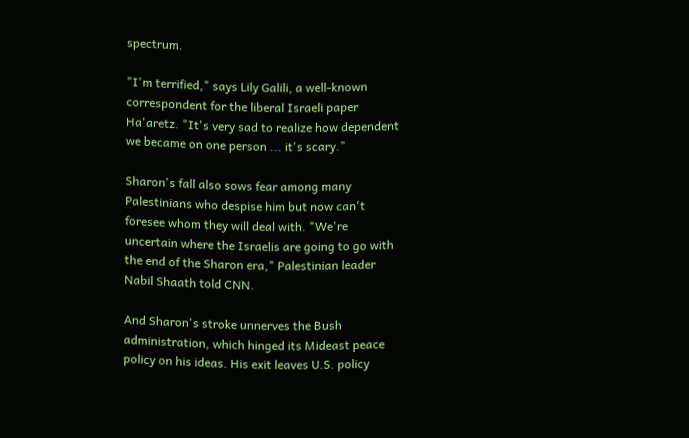spectrum.

"I'm terrified," says Lily Galili, a well-known correspondent for the liberal Israeli paper Ha'aretz. "It's very sad to realize how dependent we became on one person ... it's scary."

Sharon's fall also sows fear among many Palestinians who despise him but now can't foresee whom they will deal with. "We're uncertain where the Israelis are going to go with the end of the Sharon era," Palestinian leader Nabil Shaath told CNN.

And Sharon's stroke unnerves the Bush administration, which hinged its Mideast peace policy on his ideas. His exit leaves U.S. policy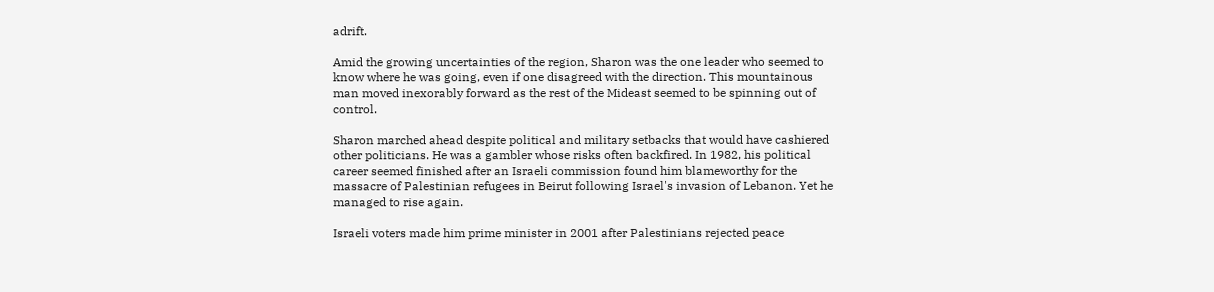adrift.

Amid the growing uncertainties of the region, Sharon was the one leader who seemed to know where he was going, even if one disagreed with the direction. This mountainous man moved inexorably forward as the rest of the Mideast seemed to be spinning out of control.

Sharon marched ahead despite political and military setbacks that would have cashiered other politicians. He was a gambler whose risks often backfired. In 1982, his political career seemed finished after an Israeli commission found him blameworthy for the massacre of Palestinian refugees in Beirut following Israel's invasion of Lebanon. Yet he managed to rise again.

Israeli voters made him prime minister in 2001 after Palestinians rejected peace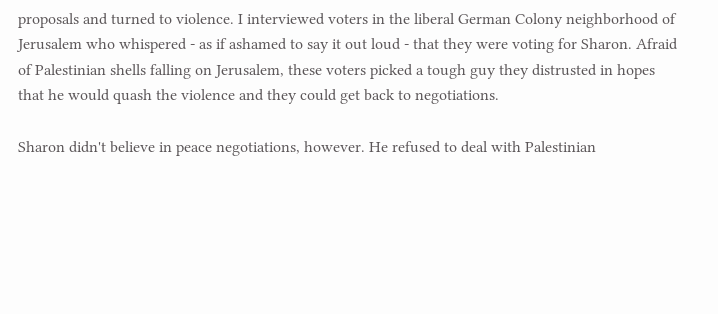proposals and turned to violence. I interviewed voters in the liberal German Colony neighborhood of Jerusalem who whispered - as if ashamed to say it out loud - that they were voting for Sharon. Afraid of Palestinian shells falling on Jerusalem, these voters picked a tough guy they distrusted in hopes that he would quash the violence and they could get back to negotiations.

Sharon didn't believe in peace negotiations, however. He refused to deal with Palestinian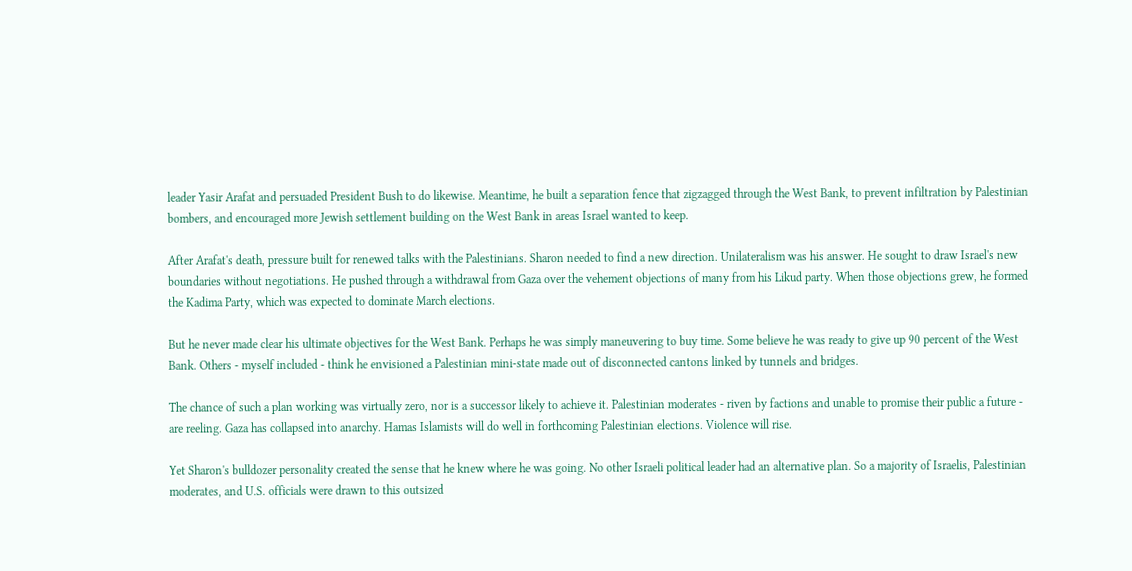leader Yasir Arafat and persuaded President Bush to do likewise. Meantime, he built a separation fence that zigzagged through the West Bank, to prevent infiltration by Palestinian bombers, and encouraged more Jewish settlement building on the West Bank in areas Israel wanted to keep.

After Arafat's death, pressure built for renewed talks with the Palestinians. Sharon needed to find a new direction. Unilateralism was his answer. He sought to draw Israel's new boundaries without negotiations. He pushed through a withdrawal from Gaza over the vehement objections of many from his Likud party. When those objections grew, he formed the Kadima Party, which was expected to dominate March elections.

But he never made clear his ultimate objectives for the West Bank. Perhaps he was simply maneuvering to buy time. Some believe he was ready to give up 90 percent of the West Bank. Others - myself included - think he envisioned a Palestinian mini-state made out of disconnected cantons linked by tunnels and bridges.

The chance of such a plan working was virtually zero, nor is a successor likely to achieve it. Palestinian moderates - riven by factions and unable to promise their public a future - are reeling. Gaza has collapsed into anarchy. Hamas Islamists will do well in forthcoming Palestinian elections. Violence will rise.

Yet Sharon's bulldozer personality created the sense that he knew where he was going. No other Israeli political leader had an alternative plan. So a majority of Israelis, Palestinian moderates, and U.S. officials were drawn to this outsized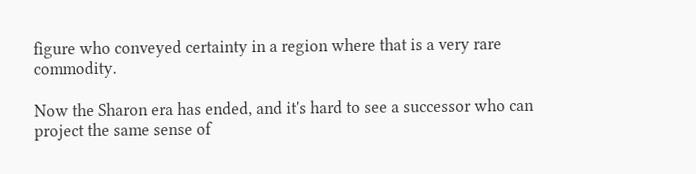figure who conveyed certainty in a region where that is a very rare commodity.

Now the Sharon era has ended, and it's hard to see a successor who can project the same sense of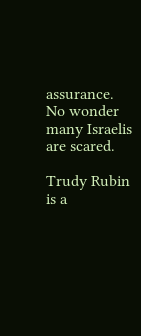assurance. No wonder many Israelis are scared.

Trudy Rubin is a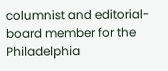columnist and editorial-board member for the Philadelphia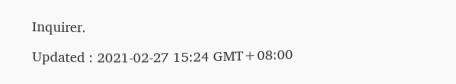Inquirer.

Updated : 2021-02-27 15:24 GMT+08:00